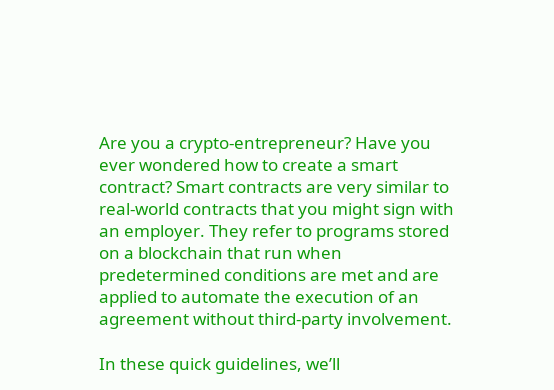Are you a crypto-entrepreneur? Have you ever wondered how to create a smart contract? Smart contracts are very similar to real-world contracts that you might sign with an employer. They refer to programs stored on a blockchain that run when predetermined conditions are met and are applied to automate the execution of an agreement without third-party involvement.

In these quick guidelines, we’ll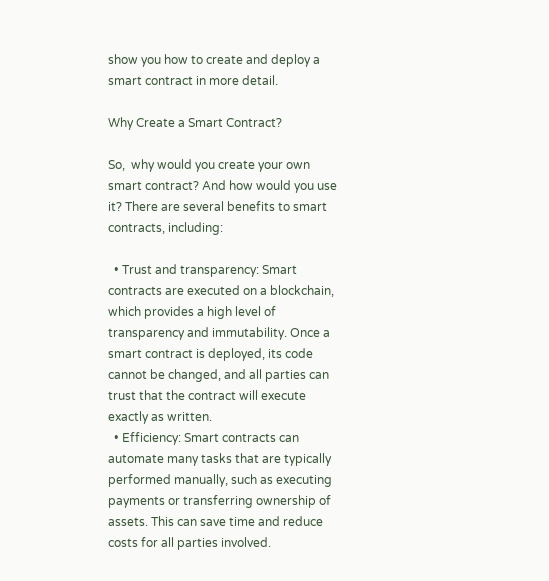show you how to create and deploy a smart contract in more detail.

Why Create a Smart Contract?

So,  why would you create your own smart contract? And how would you use it? There are several benefits to smart contracts, including:

  • Trust and transparency: Smart contracts are executed on a blockchain, which provides a high level of transparency and immutability. Once a smart contract is deployed, its code cannot be changed, and all parties can trust that the contract will execute exactly as written.
  • Efficiency: Smart contracts can automate many tasks that are typically performed manually, such as executing payments or transferring ownership of assets. This can save time and reduce costs for all parties involved.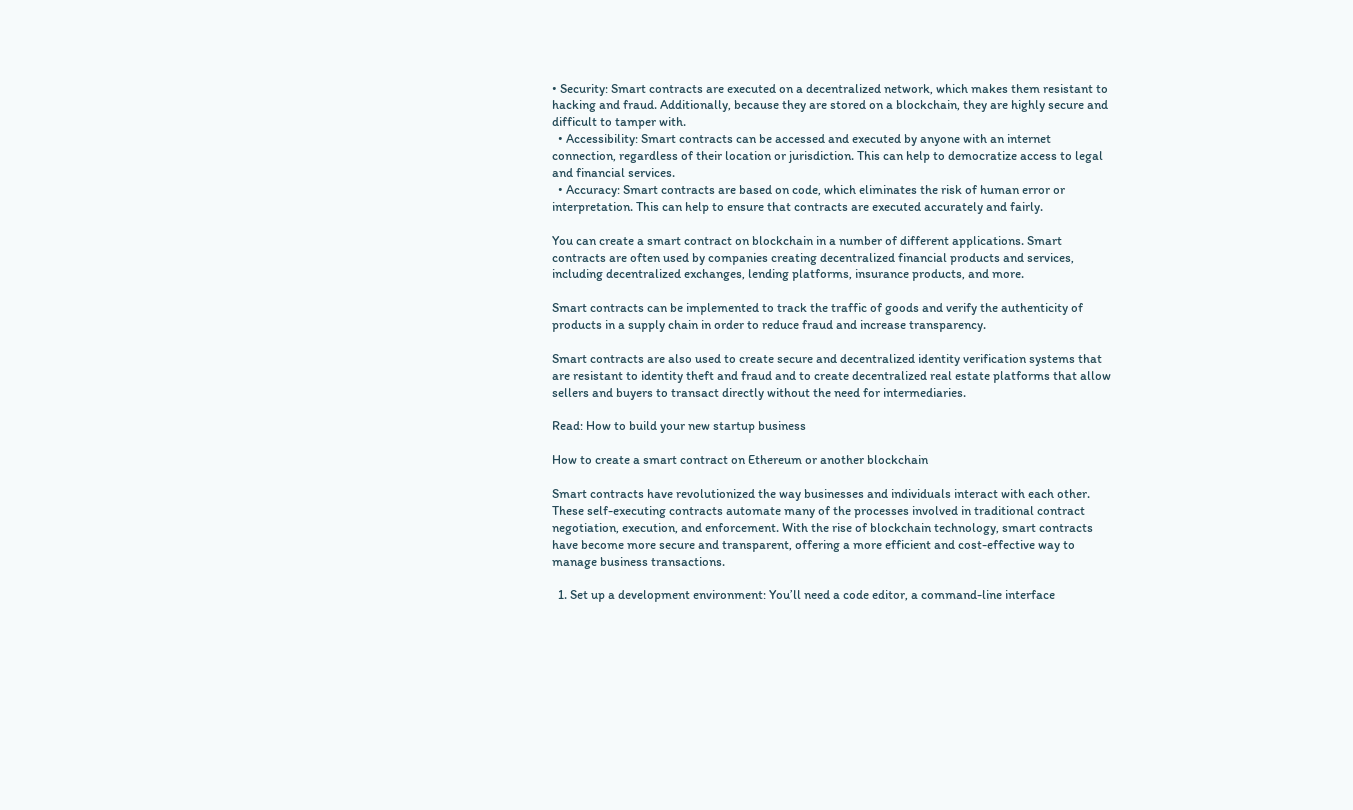• Security: Smart contracts are executed on a decentralized network, which makes them resistant to hacking and fraud. Additionally, because they are stored on a blockchain, they are highly secure and difficult to tamper with.
  • Accessibility: Smart contracts can be accessed and executed by anyone with an internet connection, regardless of their location or jurisdiction. This can help to democratize access to legal and financial services.
  • Accuracy: Smart contracts are based on code, which eliminates the risk of human error or interpretation. This can help to ensure that contracts are executed accurately and fairly.

You can create a smart contract on blockchain in a number of different applications. Smart contracts are often used by companies creating decentralized financial products and services, including decentralized exchanges, lending platforms, insurance products, and more.

Smart contracts can be implemented to track the traffic of goods and verify the authenticity of products in a supply chain in order to reduce fraud and increase transparency.

Smart contracts are also used to create secure and decentralized identity verification systems that are resistant to identity theft and fraud and to create decentralized real estate platforms that allow sellers and buyers to transact directly without the need for intermediaries.

Read: How to build your new startup business

How to create a smart contract on Ethereum or another blockchain

Smart contracts have revolutionized the way businesses and individuals interact with each other. These self-executing contracts automate many of the processes involved in traditional contract negotiation, execution, and enforcement. With the rise of blockchain technology, smart contracts have become more secure and transparent, offering a more efficient and cost-effective way to manage business transactions.

  1. Set up a development environment: You’ll need a code editor, a command-line interface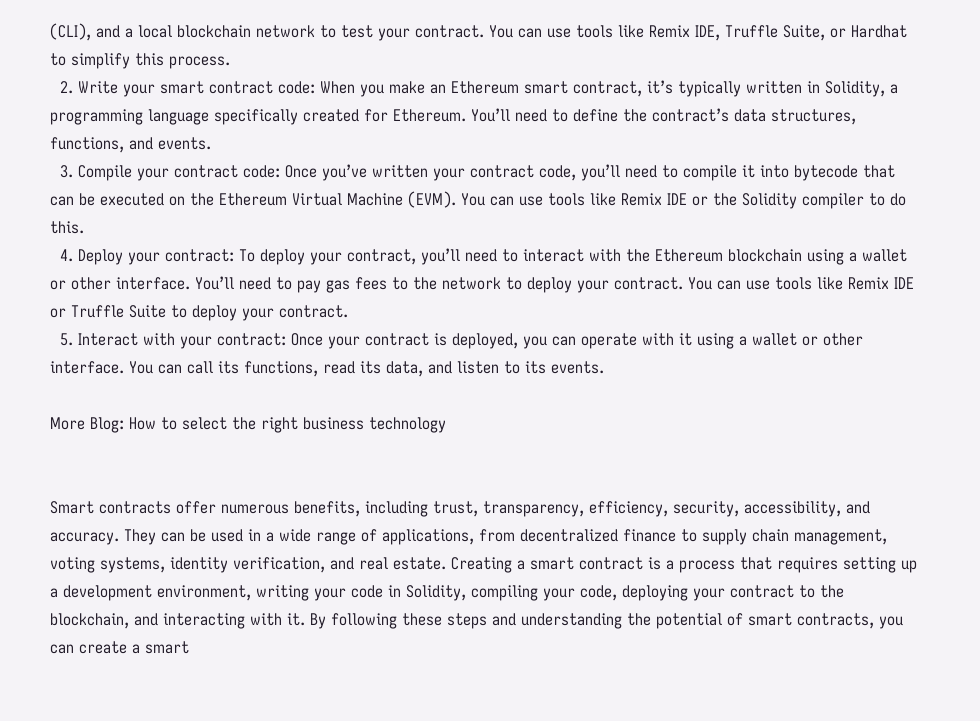(CLI), and a local blockchain network to test your contract. You can use tools like Remix IDE, Truffle Suite, or Hardhat to simplify this process.
  2. Write your smart contract code: When you make an Ethereum smart contract, it’s typically written in Solidity, a programming language specifically created for Ethereum. You’ll need to define the contract’s data structures, functions, and events.
  3. Compile your contract code: Once you’ve written your contract code, you’ll need to compile it into bytecode that can be executed on the Ethereum Virtual Machine (EVM). You can use tools like Remix IDE or the Solidity compiler to do this.
  4. Deploy your contract: To deploy your contract, you’ll need to interact with the Ethereum blockchain using a wallet or other interface. You’ll need to pay gas fees to the network to deploy your contract. You can use tools like Remix IDE or Truffle Suite to deploy your contract.
  5. Interact with your contract: Once your contract is deployed, you can operate with it using a wallet or other interface. You can call its functions, read its data, and listen to its events.

More Blog: How to select the right business technology


Smart contracts offer numerous benefits, including trust, transparency, efficiency, security, accessibility, and accuracy. They can be used in a wide range of applications, from decentralized finance to supply chain management, voting systems, identity verification, and real estate. Creating a smart contract is a process that requires setting up a development environment, writing your code in Solidity, compiling your code, deploying your contract to the blockchain, and interacting with it. By following these steps and understanding the potential of smart contracts, you can create a smart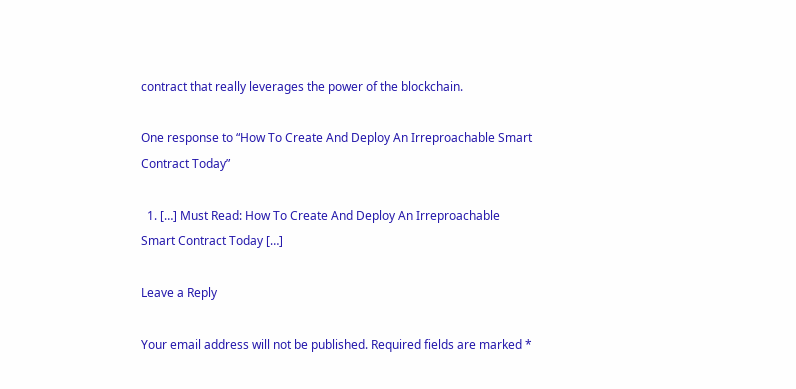contract that really leverages the power of the blockchain.

One response to “How To Create And Deploy An Irreproachable Smart Contract Today”

  1. […] Must Read: How To Create And Deploy An Irreproachable Smart Contract Today […]

Leave a Reply

Your email address will not be published. Required fields are marked *